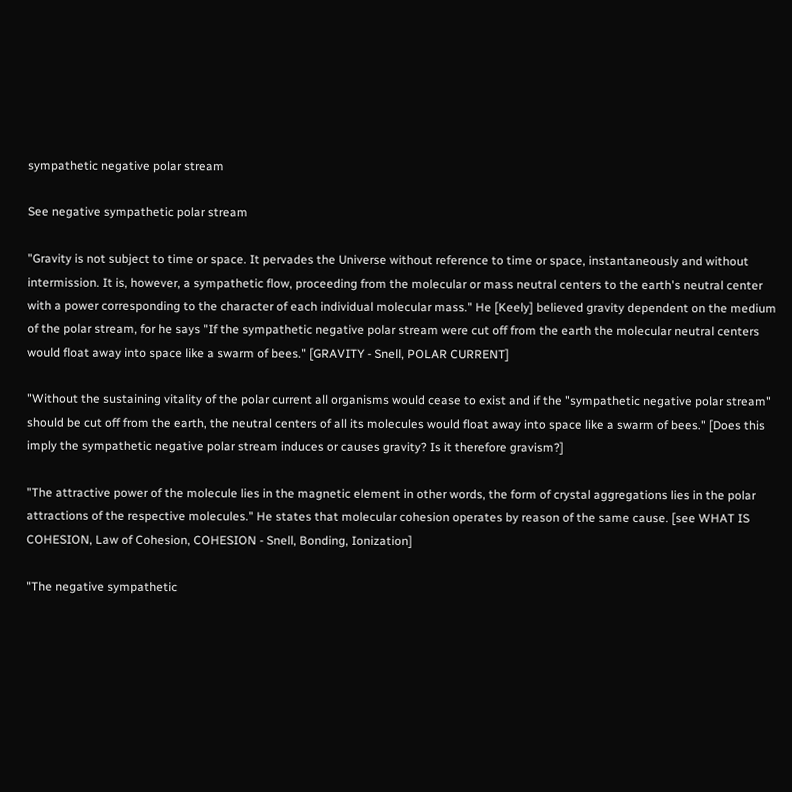sympathetic negative polar stream

See negative sympathetic polar stream

"Gravity is not subject to time or space. It pervades the Universe without reference to time or space, instantaneously and without intermission. It is, however, a sympathetic flow, proceeding from the molecular or mass neutral centers to the earth's neutral center with a power corresponding to the character of each individual molecular mass." He [Keely] believed gravity dependent on the medium of the polar stream, for he says "If the sympathetic negative polar stream were cut off from the earth the molecular neutral centers would float away into space like a swarm of bees." [GRAVITY - Snell, POLAR CURRENT]

"Without the sustaining vitality of the polar current all organisms would cease to exist and if the "sympathetic negative polar stream" should be cut off from the earth, the neutral centers of all its molecules would float away into space like a swarm of bees." [Does this imply the sympathetic negative polar stream induces or causes gravity? Is it therefore gravism?]

"The attractive power of the molecule lies in the magnetic element in other words, the form of crystal aggregations lies in the polar attractions of the respective molecules." He states that molecular cohesion operates by reason of the same cause. [see WHAT IS COHESION, Law of Cohesion, COHESION - Snell, Bonding, Ionization]

"The negative sympathetic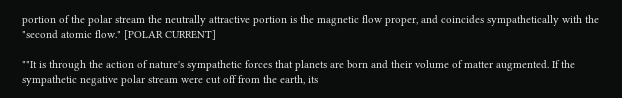portion of the polar stream the neutrally attractive portion is the magnetic flow proper, and coincides sympathetically with the "second atomic flow." [POLAR CURRENT]

""It is through the action of nature's sympathetic forces that planets are born and their volume of matter augmented. If the sympathetic negative polar stream were cut off from the earth, its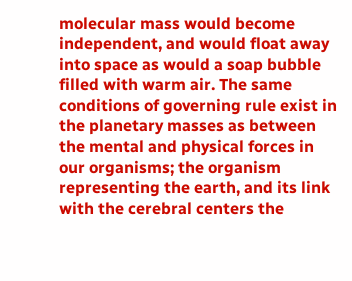molecular mass would become independent, and would float away into space as would a soap bubble filled with warm air. The same conditions of governing rule exist in the planetary masses as between the mental and physical forces in our organisms; the organism representing the earth, and its link with the cerebral centers the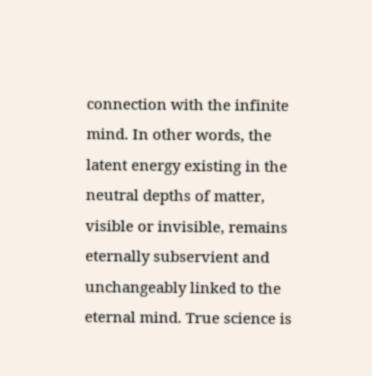connection with the infinite mind. In other words, the latent energy existing in the neutral depths of matter, visible or invisible, remains eternally subservient and unchangeably linked to the eternal mind. True science is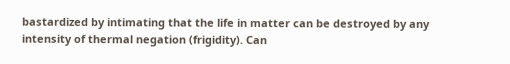bastardized by intimating that the life in matter can be destroyed by any intensity of thermal negation (frigidity). Can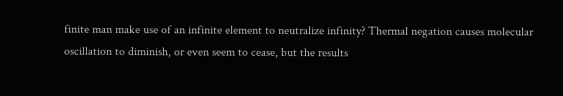finite man make use of an infinite element to neutralize infinity? Thermal negation causes molecular oscillation to diminish, or even seem to cease, but the results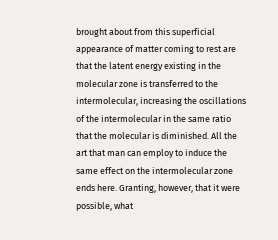brought about from this superficial appearance of matter coming to rest are that the latent energy existing in the molecular zone is transferred to the intermolecular, increasing the oscillations of the intermolecular in the same ratio that the molecular is diminished. All the art that man can employ to induce the same effect on the intermolecular zone ends here. Granting, however, that it were possible, what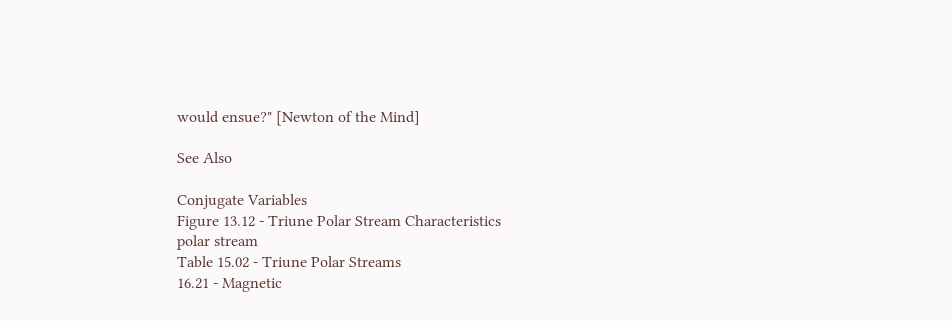would ensue?" [Newton of the Mind]

See Also

Conjugate Variables
Figure 13.12 - Triune Polar Stream Characteristics
polar stream
Table 15.02 - Triune Polar Streams
16.21 - Magnetic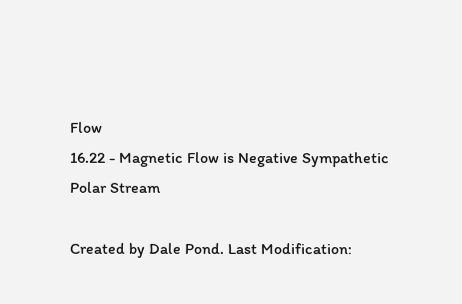Flow
16.22 - Magnetic Flow is Negative Sympathetic Polar Stream

Created by Dale Pond. Last Modification: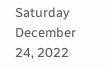Saturday December 24, 2022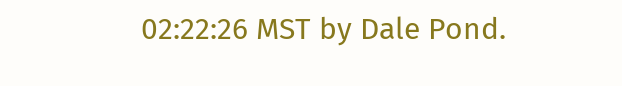02:22:26 MST by Dale Pond.